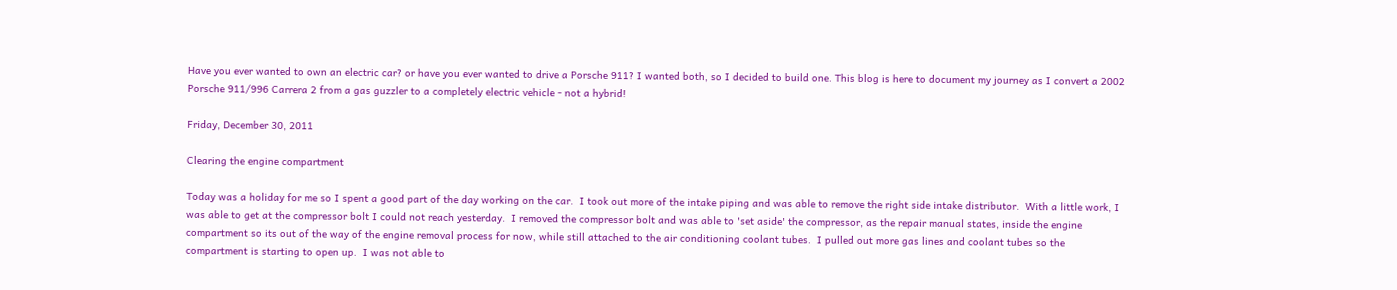Have you ever wanted to own an electric car? or have you ever wanted to drive a Porsche 911? I wanted both, so I decided to build one. This blog is here to document my journey as I convert a 2002 Porsche 911/996 Carrera 2 from a gas guzzler to a completely electric vehicle - not a hybrid!

Friday, December 30, 2011

Clearing the engine compartment

Today was a holiday for me so I spent a good part of the day working on the car.  I took out more of the intake piping and was able to remove the right side intake distributor.  With a little work, I was able to get at the compressor bolt I could not reach yesterday.  I removed the compressor bolt and was able to 'set aside' the compressor, as the repair manual states, inside the engine compartment so its out of the way of the engine removal process for now, while still attached to the air conditioning coolant tubes.  I pulled out more gas lines and coolant tubes so the compartment is starting to open up.  I was not able to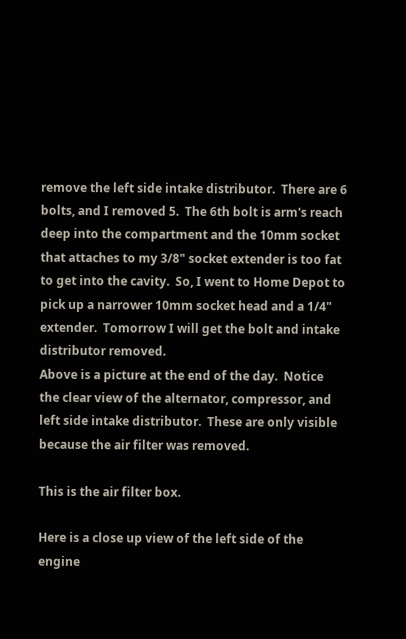remove the left side intake distributor.  There are 6 bolts, and I removed 5.  The 6th bolt is arm's reach deep into the compartment and the 10mm socket that attaches to my 3/8" socket extender is too fat to get into the cavity.  So, I went to Home Depot to pick up a narrower 10mm socket head and a 1/4" extender.  Tomorrow I will get the bolt and intake distributor removed.
Above is a picture at the end of the day.  Notice the clear view of the alternator, compressor, and left side intake distributor.  These are only visible because the air filter was removed.

This is the air filter box.

Here is a close up view of the left side of the engine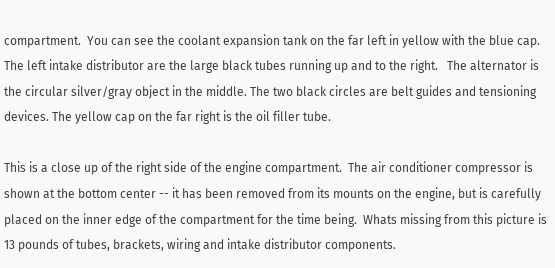compartment.  You can see the coolant expansion tank on the far left in yellow with the blue cap.  The left intake distributor are the large black tubes running up and to the right.   The alternator is the circular silver/gray object in the middle. The two black circles are belt guides and tensioning devices. The yellow cap on the far right is the oil filler tube.

This is a close up of the right side of the engine compartment.  The air conditioner compressor is shown at the bottom center -- it has been removed from its mounts on the engine, but is carefully placed on the inner edge of the compartment for the time being.  Whats missing from this picture is 13 pounds of tubes, brackets, wiring and intake distributor components.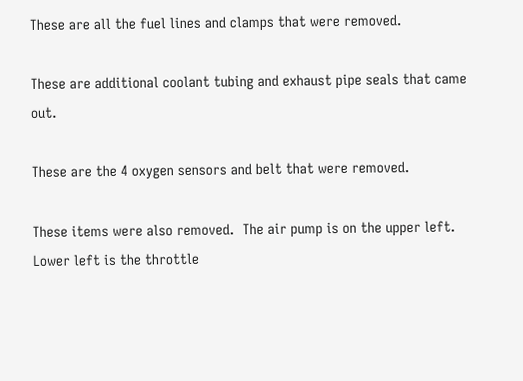These are all the fuel lines and clamps that were removed.

These are additional coolant tubing and exhaust pipe seals that came out.

These are the 4 oxygen sensors and belt that were removed.

These items were also removed.  The air pump is on the upper left. Lower left is the throttle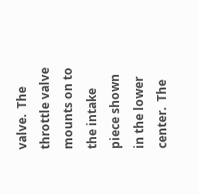valve.  The throttle valve mounts on to the intake piece shown in the lower center.  The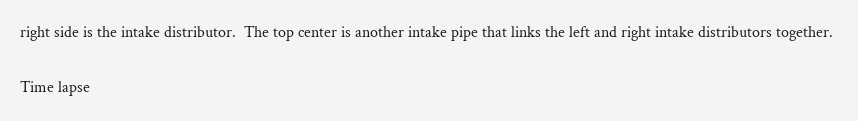right side is the intake distributor.  The top center is another intake pipe that links the left and right intake distributors together.

Time lapse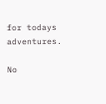for todays adventures.

No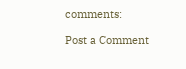comments:

Post a Comment